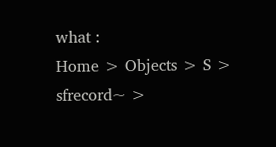what :
Home > Objects > S > sfrecord~ >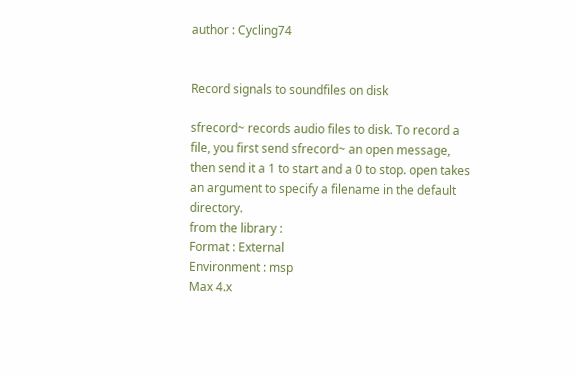author : Cycling74


Record signals to soundfiles on disk

sfrecord~ records audio files to disk. To record a file, you first send sfrecord~ an open message, then send it a 1 to start and a 0 to stop. open takes an argument to specify a filename in the default directory.
from the library :
Format : External
Environment : msp
Max 4.x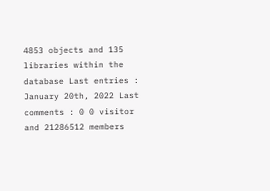4853 objects and 135 libraries within the database Last entries : January 20th, 2022 Last comments : 0 0 visitor and 21286512 members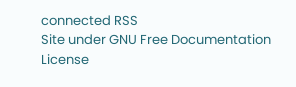connected RSS
Site under GNU Free Documentation License